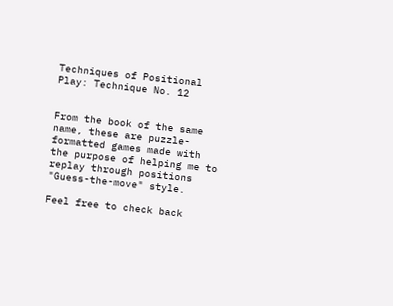Techniques of Positional Play: Technique No. 12


From the book of the same name, these are puzzle-formatted games made with the purpose of helping me to replay through positions "Guess-the-move" style.

Feel free to check back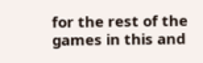for the rest of the games in this and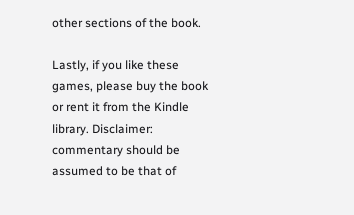other sections of the book.

Lastly, if you like these games, please buy the book or rent it from the Kindle library. Disclaimer: commentary should be assumed to be that of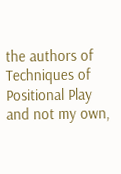the authors of Techniques of Positional Play and not my own,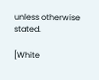unless otherwise stated.

[White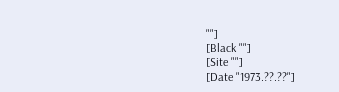""]
[Black ""]
[Site ""]
[Date "1973.??.??"]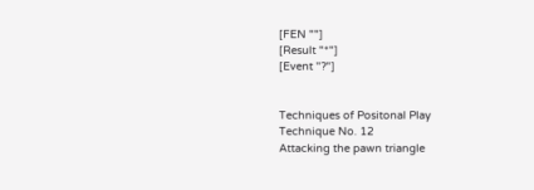[FEN ""]
[Result "*"]
[Event "?"]


Techniques of Positonal Play
Technique No. 12
Attacking the pawn triangle